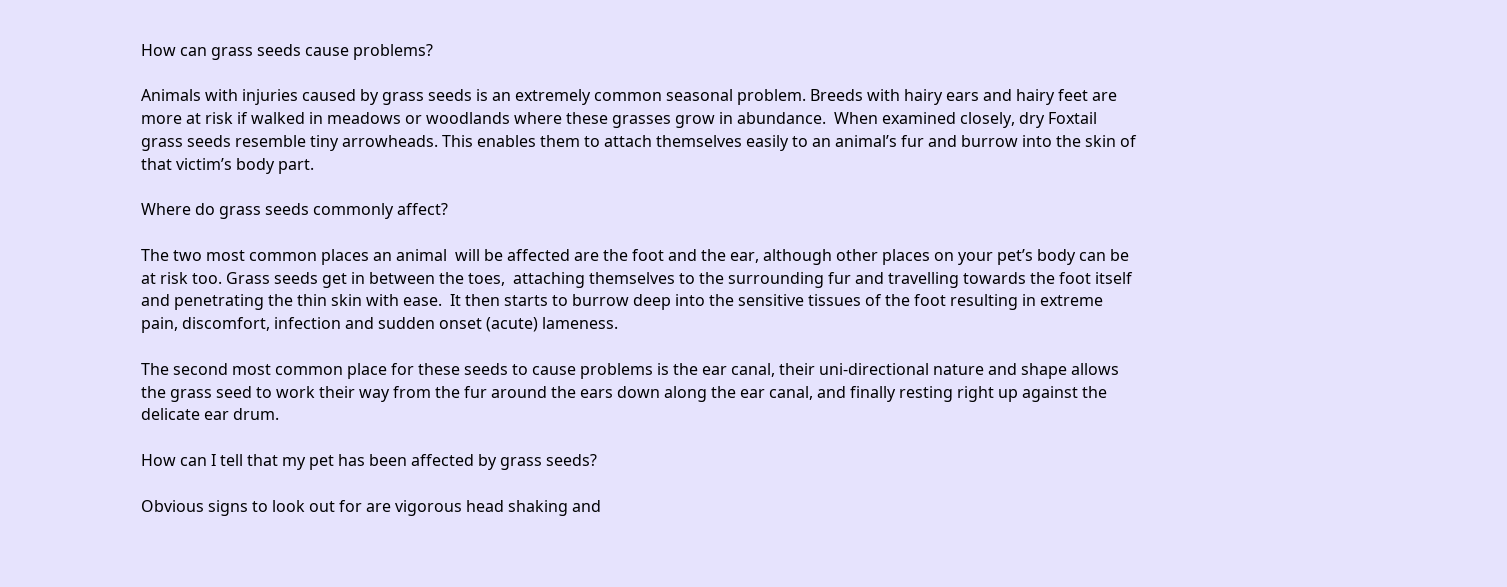How can grass seeds cause problems?

Animals with injuries caused by grass seeds is an extremely common seasonal problem. Breeds with hairy ears and hairy feet are more at risk if walked in meadows or woodlands where these grasses grow in abundance.  When examined closely, dry Foxtail grass seeds resemble tiny arrowheads. This enables them to attach themselves easily to an animal’s fur and burrow into the skin of that victim’s body part.

Where do grass seeds commonly affect?

The two most common places an animal  will be affected are the foot and the ear, although other places on your pet’s body can be at risk too. Grass seeds get in between the toes,  attaching themselves to the surrounding fur and travelling towards the foot itself and penetrating the thin skin with ease.  It then starts to burrow deep into the sensitive tissues of the foot resulting in extreme pain, discomfort, infection and sudden onset (acute) lameness.

The second most common place for these seeds to cause problems is the ear canal, their uni-directional nature and shape allows the grass seed to work their way from the fur around the ears down along the ear canal, and finally resting right up against the delicate ear drum.

How can I tell that my pet has been affected by grass seeds?

Obvious signs to look out for are vigorous head shaking and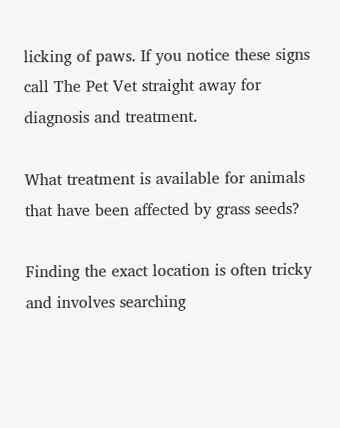licking of paws. If you notice these signs call The Pet Vet straight away for diagnosis and treatment.

What treatment is available for animals  that have been affected by grass seeds?

Finding the exact location is often tricky and involves searching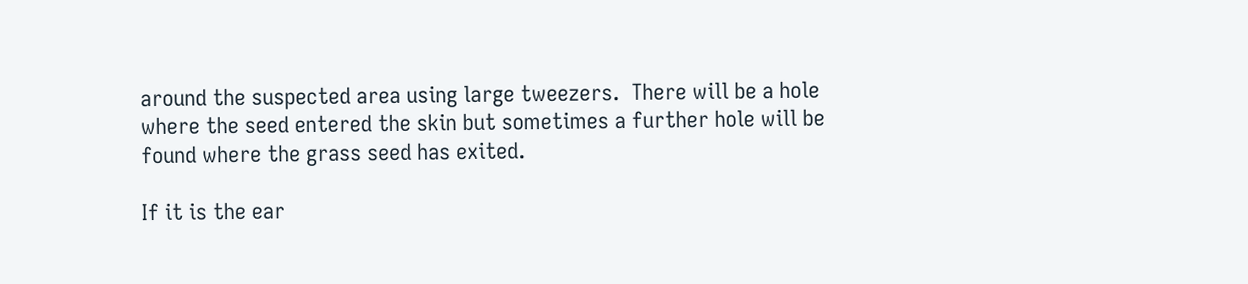around the suspected area using large tweezers.  There will be a hole where the seed entered the skin but sometimes a further hole will be found where the grass seed has exited.

If it is the ear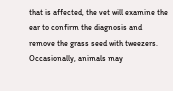that is affected, the vet will examine the ear to confirm the diagnosis and remove the grass seed with tweezers. Occasionally, animals may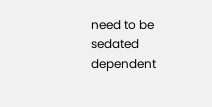need to be sedated dependent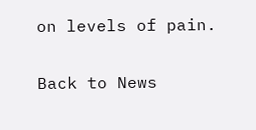on levels of pain.

Back to News